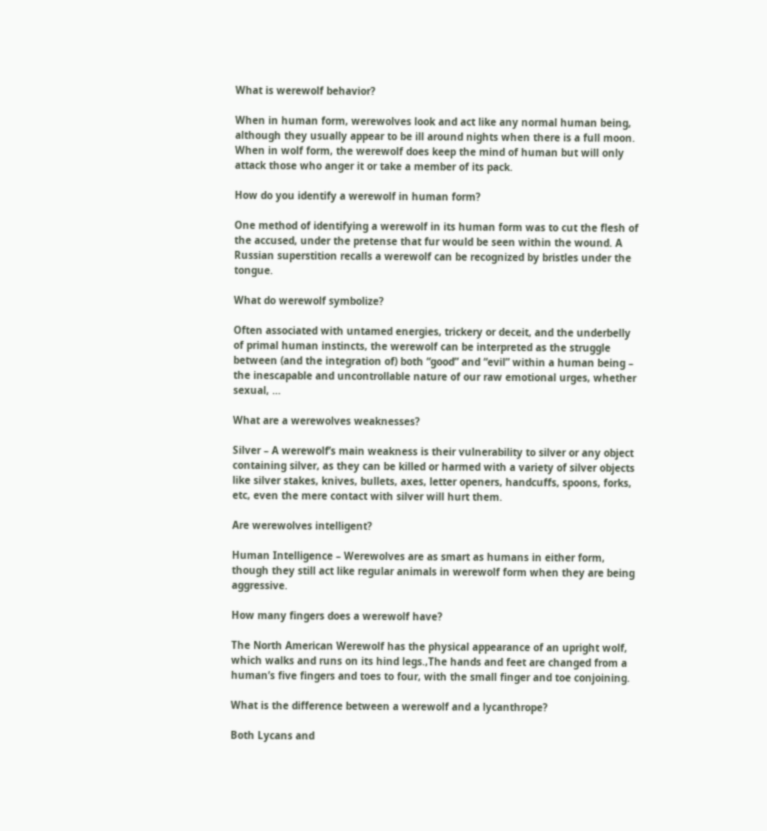What is werewolf behavior?

When in human form, werewolves look and act like any normal human being, although they usually appear to be ill around nights when there is a full moon. When in wolf form, the werewolf does keep the mind of human but will only attack those who anger it or take a member of its pack.

How do you identify a werewolf in human form?

One method of identifying a werewolf in its human form was to cut the flesh of the accused, under the pretense that fur would be seen within the wound. A Russian superstition recalls a werewolf can be recognized by bristles under the tongue.

What do werewolf symbolize?

Often associated with untamed energies, trickery or deceit, and the underbelly of primal human instincts, the werewolf can be interpreted as the struggle between (and the integration of) both “good” and “evil” within a human being – the inescapable and uncontrollable nature of our raw emotional urges, whether sexual, …

What are a werewolves weaknesses?

Silver – A werewolf’s main weakness is their vulnerability to silver or any object containing silver, as they can be killed or harmed with a variety of silver objects like silver stakes, knives, bullets, axes, letter openers, handcuffs, spoons, forks, etc, even the mere contact with silver will hurt them.

Are werewolves intelligent?

Human Intelligence – Werewolves are as smart as humans in either form, though they still act like regular animals in werewolf form when they are being aggressive.

How many fingers does a werewolf have?

The North American Werewolf has the physical appearance of an upright wolf, which walks and runs on its hind legs.,The hands and feet are changed from a human’s five fingers and toes to four, with the small finger and toe conjoining.

What is the difference between a werewolf and a lycanthrope?

Both Lycans and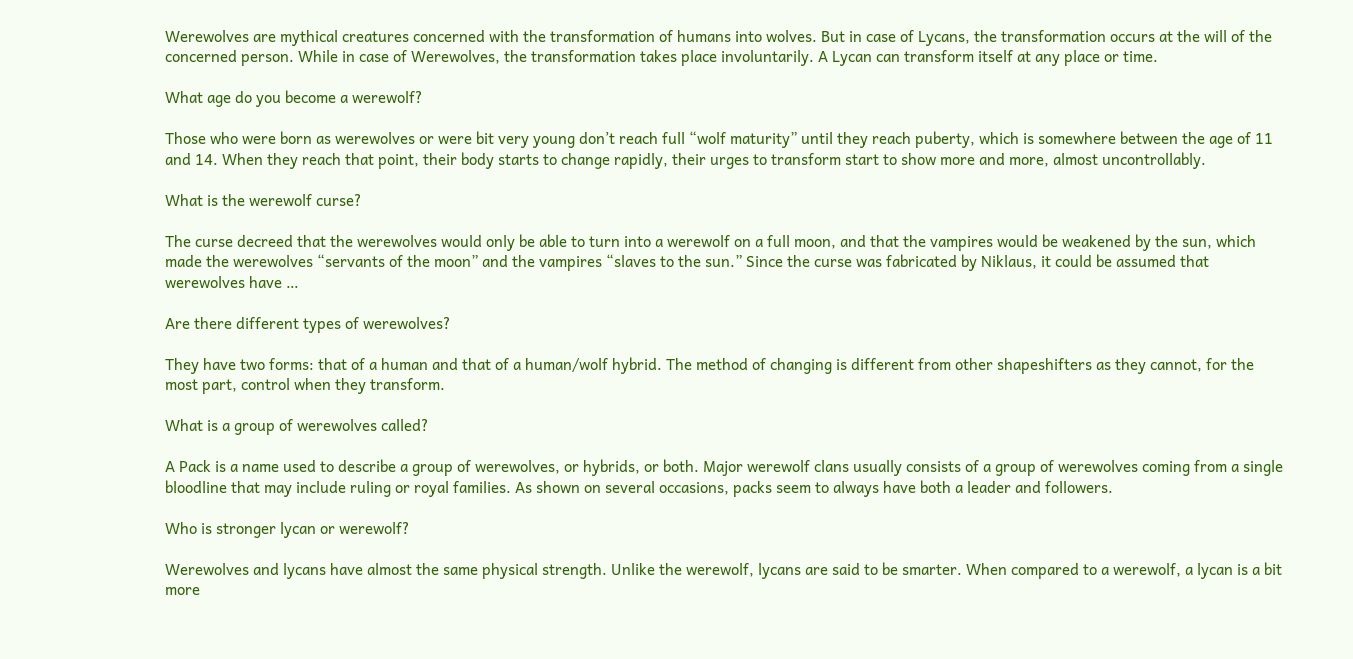Werewolves are mythical creatures concerned with the transformation of humans into wolves. But in case of Lycans, the transformation occurs at the will of the concerned person. While in case of Werewolves, the transformation takes place involuntarily. A Lycan can transform itself at any place or time.

What age do you become a werewolf?

Those who were born as werewolves or were bit very young don’t reach full “wolf maturity” until they reach puberty, which is somewhere between the age of 11 and 14. When they reach that point, their body starts to change rapidly, their urges to transform start to show more and more, almost uncontrollably.

What is the werewolf curse?

The curse decreed that the werewolves would only be able to turn into a werewolf on a full moon, and that the vampires would be weakened by the sun, which made the werewolves “servants of the moon” and the vampires “slaves to the sun.” Since the curse was fabricated by Niklaus, it could be assumed that werewolves have …

Are there different types of werewolves?

They have two forms: that of a human and that of a human/wolf hybrid. The method of changing is different from other shapeshifters as they cannot, for the most part, control when they transform.

What is a group of werewolves called?

A Pack is a name used to describe a group of werewolves, or hybrids, or both. Major werewolf clans usually consists of a group of werewolves coming from a single bloodline that may include ruling or royal families. As shown on several occasions, packs seem to always have both a leader and followers.

Who is stronger lycan or werewolf?

Werewolves and lycans have almost the same physical strength. Unlike the werewolf, lycans are said to be smarter. When compared to a werewolf, a lycan is a bit more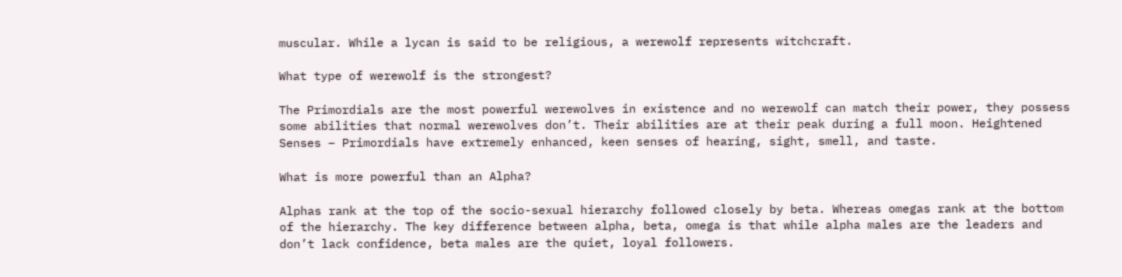muscular. While a lycan is said to be religious, a werewolf represents witchcraft.

What type of werewolf is the strongest?

The Primordials are the most powerful werewolves in existence and no werewolf can match their power, they possess some abilities that normal werewolves don’t. Their abilities are at their peak during a full moon. Heightened Senses – Primordials have extremely enhanced, keen senses of hearing, sight, smell, and taste.

What is more powerful than an Alpha?

Alphas rank at the top of the socio-sexual hierarchy followed closely by beta. Whereas omegas rank at the bottom of the hierarchy. The key difference between alpha, beta, omega is that while alpha males are the leaders and don’t lack confidence, beta males are the quiet, loyal followers.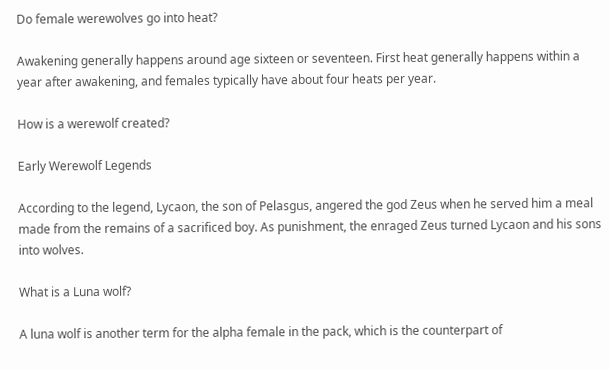Do female werewolves go into heat?

Awakening generally happens around age sixteen or seventeen. First heat generally happens within a year after awakening, and females typically have about four heats per year.

How is a werewolf created?

Early Werewolf Legends

According to the legend, Lycaon, the son of Pelasgus, angered the god Zeus when he served him a meal made from the remains of a sacrificed boy. As punishment, the enraged Zeus turned Lycaon and his sons into wolves.

What is a Luna wolf?

A luna wolf is another term for the alpha female in the pack, which is the counterpart of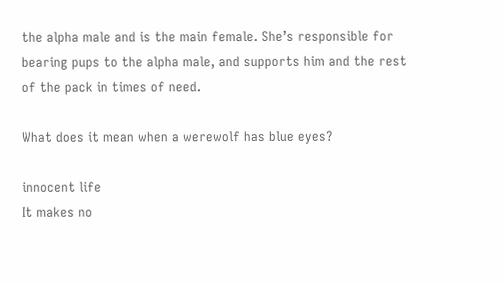the alpha male and is the main female. She’s responsible for bearing pups to the alpha male, and supports him and the rest of the pack in times of need.

What does it mean when a werewolf has blue eyes?

innocent life
It makes no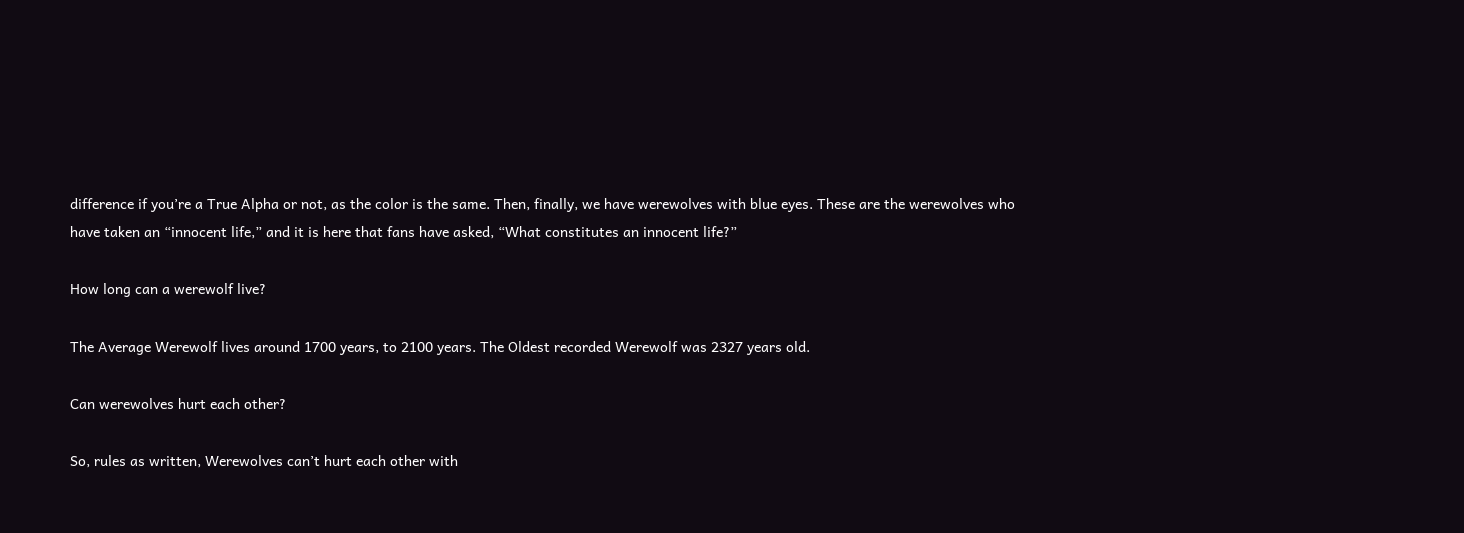difference if you’re a True Alpha or not, as the color is the same. Then, finally, we have werewolves with blue eyes. These are the werewolves who have taken an “innocent life,” and it is here that fans have asked, “What constitutes an innocent life?”

How long can a werewolf live?

The Average Werewolf lives around 1700 years, to 2100 years. The Oldest recorded Werewolf was 2327 years old.

Can werewolves hurt each other?

So, rules as written, Werewolves can’t hurt each other with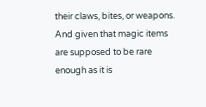their claws, bites, or weapons. And given that magic items are supposed to be rare enough as it is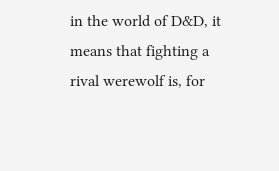in the world of D&D, it means that fighting a rival werewolf is, for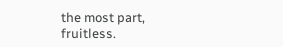the most part, fruitless.